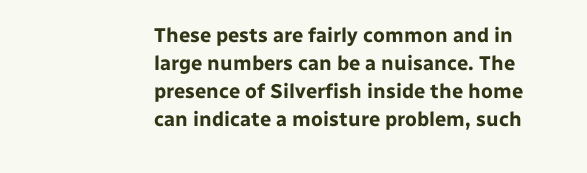These pests are fairly common and in large numbers can be a nuisance. The presence of Silverfish inside the home can indicate a moisture problem, such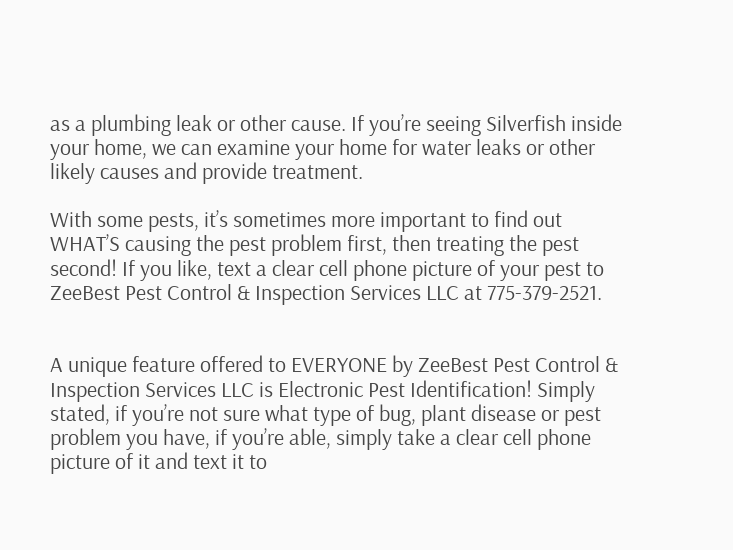as a plumbing leak or other cause. If you’re seeing Silverfish inside your home, we can examine your home for water leaks or other likely causes and provide treatment.

With some pests, it’s sometimes more important to find out WHAT’S causing the pest problem first, then treating the pest second! If you like, text a clear cell phone picture of your pest to ZeeBest Pest Control & Inspection Services LLC at 775-379-2521.


A unique feature offered to EVERYONE by ZeeBest Pest Control & Inspection Services LLC is Electronic Pest Identification! Simply stated, if you’re not sure what type of bug, plant disease or pest problem you have, if you’re able, simply take a clear cell phone picture of it and text it to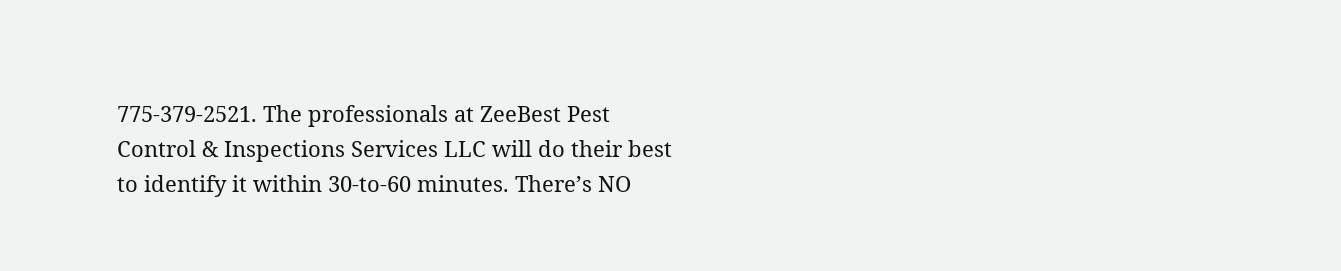775-379-2521. The professionals at ZeeBest Pest Control & Inspections Services LLC will do their best to identify it within 30-to-60 minutes. There’s NO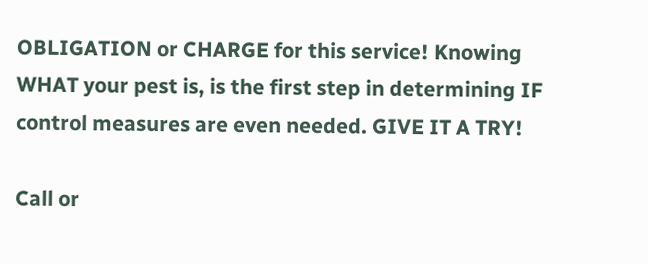OBLIGATION or CHARGE for this service! Knowing WHAT your pest is, is the first step in determining IF control measures are even needed. GIVE IT A TRY!

Call or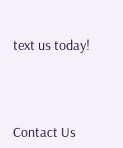text us today!




Contact Us